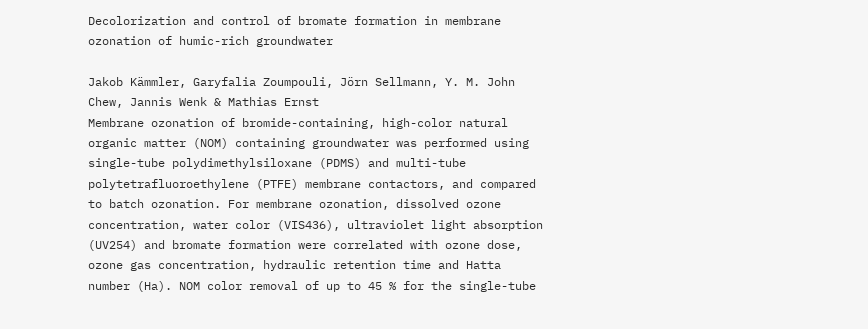Decolorization and control of bromate formation in membrane ozonation of humic-rich groundwater

Jakob Kämmler, Garyfalia Zoumpouli, Jörn Sellmann, Y. M. John Chew, Jannis Wenk & Mathias Ernst
Membrane ozonation of bromide-containing, high-color natural organic matter (NOM) containing groundwater was performed using single-tube polydimethylsiloxane (PDMS) and multi-tube polytetrafluoroethylene (PTFE) membrane contactors, and compared to batch ozonation. For membrane ozonation, dissolved ozone concentration, water color (VIS436), ultraviolet light absorption (UV254) and bromate formation were correlated with ozone dose, ozone gas concentration, hydraulic retention time and Hatta number (Ha). NOM color removal of up to 45 % for the single-tube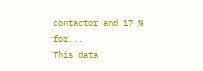contactor and 17 % for...
This data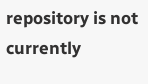repository is not currently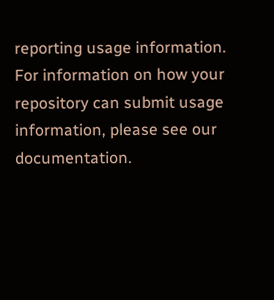reporting usage information. For information on how your repository can submit usage information, please see our documentation.